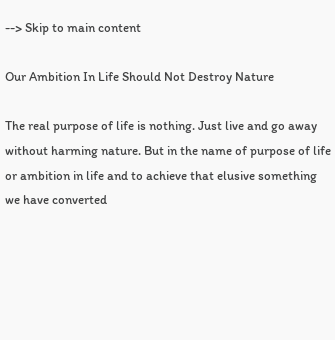--> Skip to main content

Our Ambition In Life Should Not Destroy Nature

The real purpose of life is nothing. Just live and go away without harming nature. But in the name of purpose of life or ambition in life and to achieve that elusive something we have converted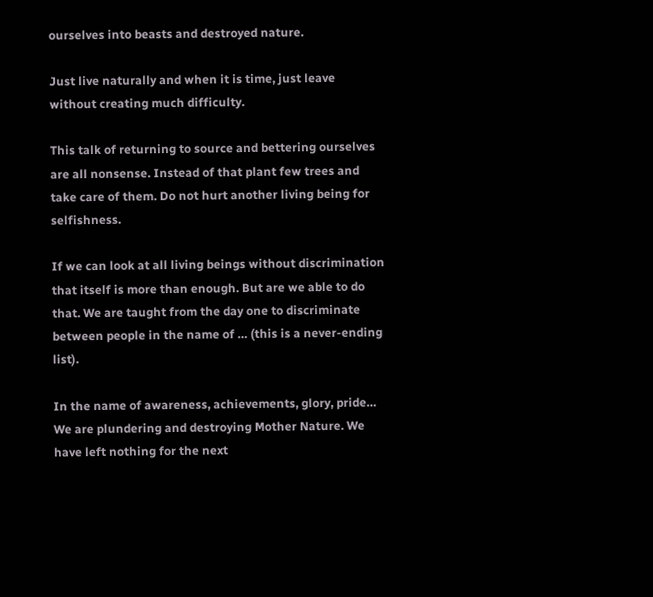ourselves into beasts and destroyed nature.

Just live naturally and when it is time, just leave without creating much difficulty.

This talk of returning to source and bettering ourselves are all nonsense. Instead of that plant few trees and take care of them. Do not hurt another living being for selfishness.

If we can look at all living beings without discrimination that itself is more than enough. But are we able to do that. We are taught from the day one to discriminate between people in the name of … (this is a never-ending list).

In the name of awareness, achievements, glory, pride… We are plundering and destroying Mother Nature. We have left nothing for the next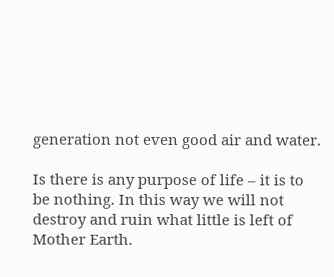generation not even good air and water.

Is there is any purpose of life – it is to be nothing. In this way we will not destroy and ruin what little is left of Mother Earth.